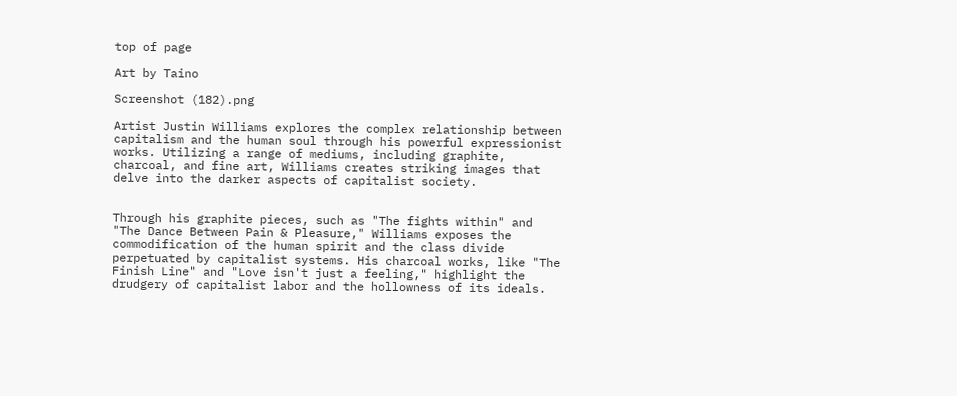top of page

Art by Taino

Screenshot (182).png

Artist Justin Williams explores the complex relationship between capitalism and the human soul through his powerful expressionist works. Utilizing a range of mediums, including graphite, charcoal, and fine art, Williams creates striking images that delve into the darker aspects of capitalist society.


Through his graphite pieces, such as "The fights within" and "The Dance Between Pain & Pleasure," Williams exposes the commodification of the human spirit and the class divide perpetuated by capitalist systems. His charcoal works, like "The Finish Line" and "Love isn't just a feeling," highlight the drudgery of capitalist labor and the hollowness of its ideals.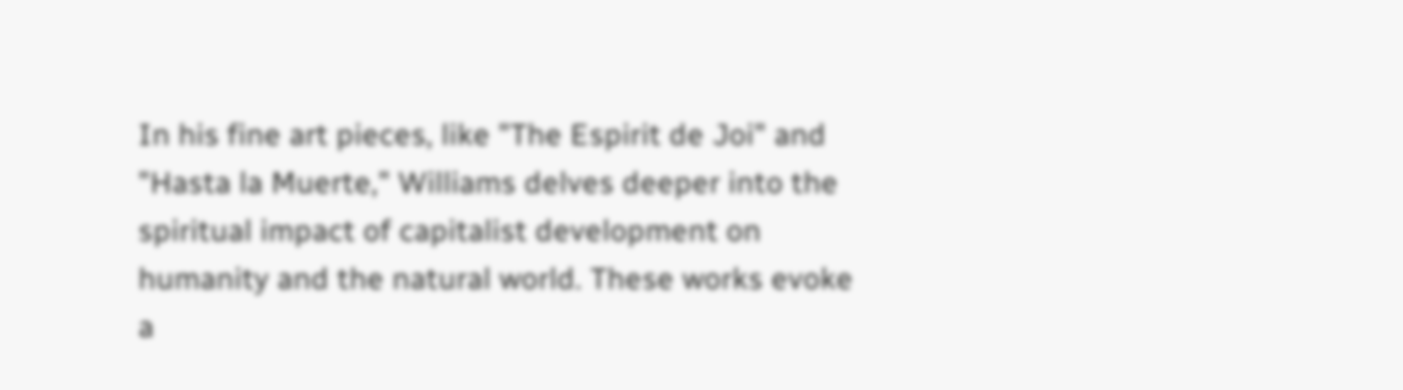In his fine art pieces, like "The Espirit de Joi" and "Hasta la Muerte," Williams delves deeper into the spiritual impact of capitalist development on humanity and the natural world. These works evoke a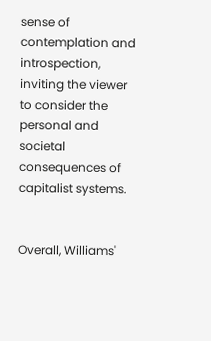sense of contemplation and introspection, inviting the viewer to consider the personal and societal consequences of capitalist systems.


Overall, Williams'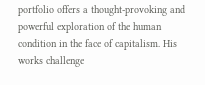portfolio offers a thought-provoking and powerful exploration of the human condition in the face of capitalism. His works challenge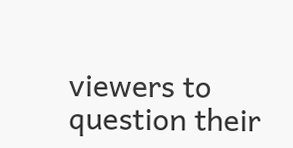viewers to question their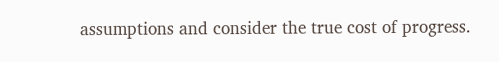assumptions and consider the true cost of progress.